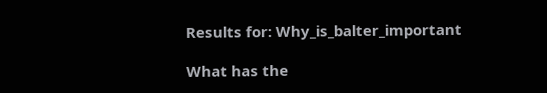Results for: Why_is_balter_important

What has the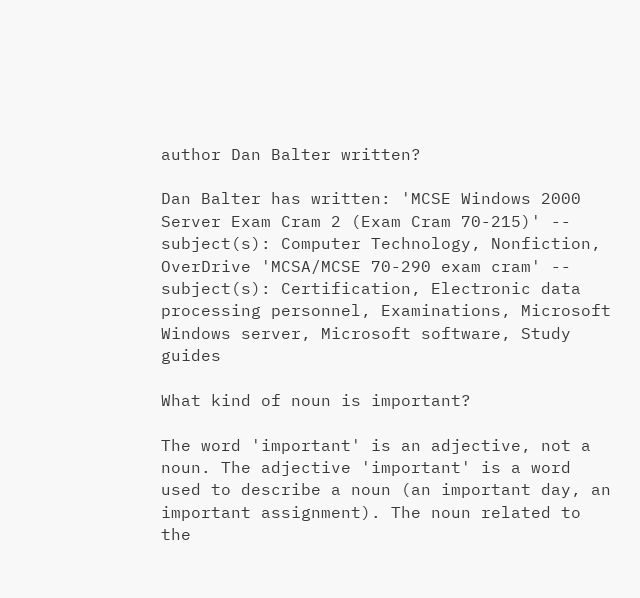author Dan Balter written?

Dan Balter has written: 'MCSE Windows 2000 Server Exam Cram 2 (Exam Cram 70-215)' -- subject(s): Computer Technology, Nonfiction, OverDrive 'MCSA/MCSE 70-290 exam cram' -- subject(s): Certification, Electronic data processing personnel, Examinations, Microsoft Windows server, Microsoft software, Study guides

What kind of noun is important?

The word 'important' is an adjective, not a noun. The adjective 'important' is a word used to describe a noun (an important day, an important assignment). The noun related to the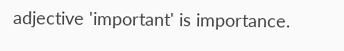adjective 'important' is importance.